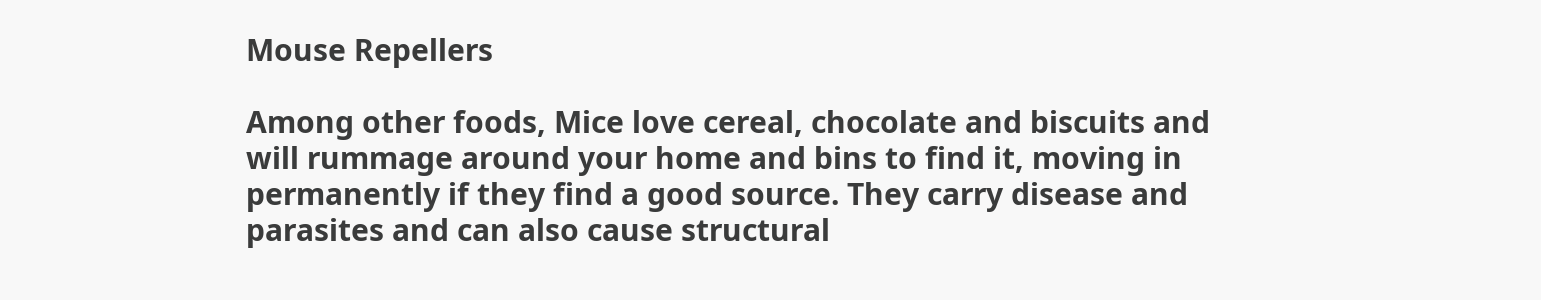Mouse Repellers

Among other foods, Mice love cereal, chocolate and biscuits and will rummage around your home and bins to find it, moving in permanently if they find a good source. They carry disease and parasites and can also cause structural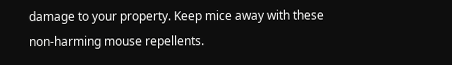damage to your property. Keep mice away with these non-harming mouse repellents.